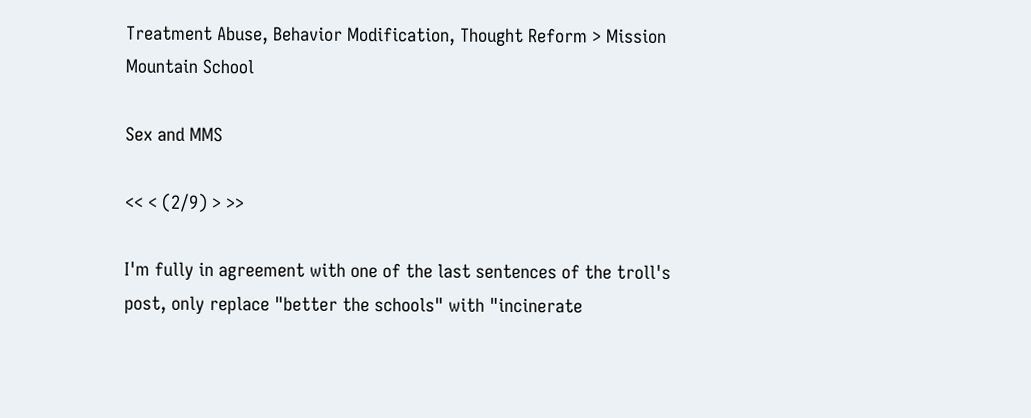Treatment Abuse, Behavior Modification, Thought Reform > Mission Mountain School

Sex and MMS

<< < (2/9) > >>

I'm fully in agreement with one of the last sentences of the troll's post, only replace "better the schools" with "incinerate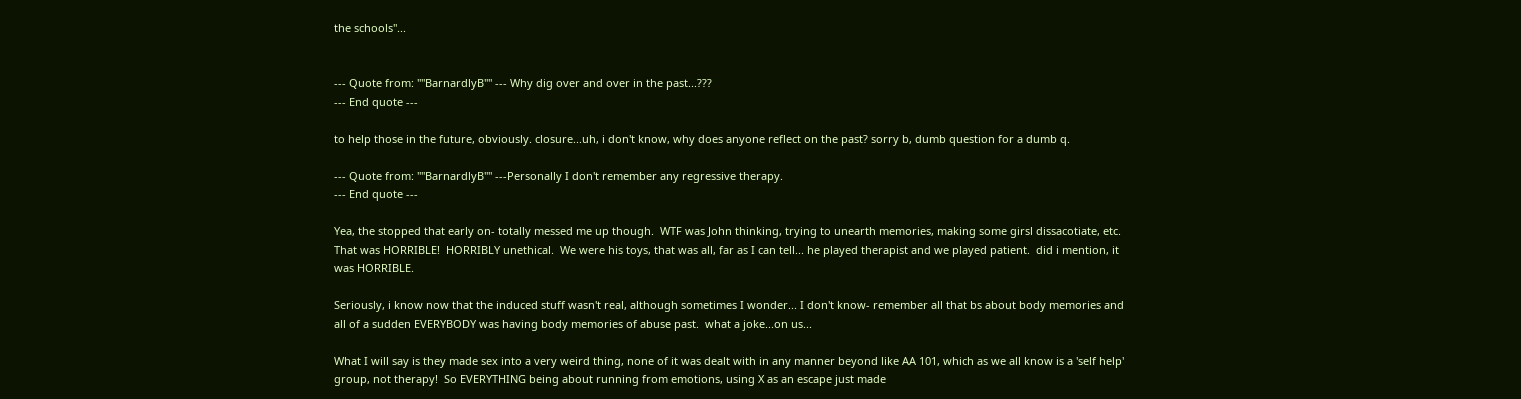the schools"...


--- Quote from: ""BarnardlyB"" --- Why dig over and over in the past...???
--- End quote ---

to help those in the future, obviously. closure...uh, i don't know, why does anyone reflect on the past? sorry b, dumb question for a dumb q.

--- Quote from: ""BarnardlyB"" ---Personally I don't remember any regressive therapy.
--- End quote ---

Yea, the stopped that early on- totally messed me up though.  WTF was John thinking, trying to unearth memories, making some girsl dissacotiate, etc.  That was HORRIBLE!  HORRIBLY unethical.  We were his toys, that was all, far as I can tell... he played therapist and we played patient.  did i mention, it was HORRIBLE.

Seriously, i know now that the induced stuff wasn't real, although sometimes I wonder... I don't know- remember all that bs about body memories and all of a sudden EVERYBODY was having body memories of abuse past.  what a joke...on us...

What I will say is they made sex into a very weird thing, none of it was dealt with in any manner beyond like AA 101, which as we all know is a 'self help' group, not therapy!  So EVERYTHING being about running from emotions, using X as an escape just made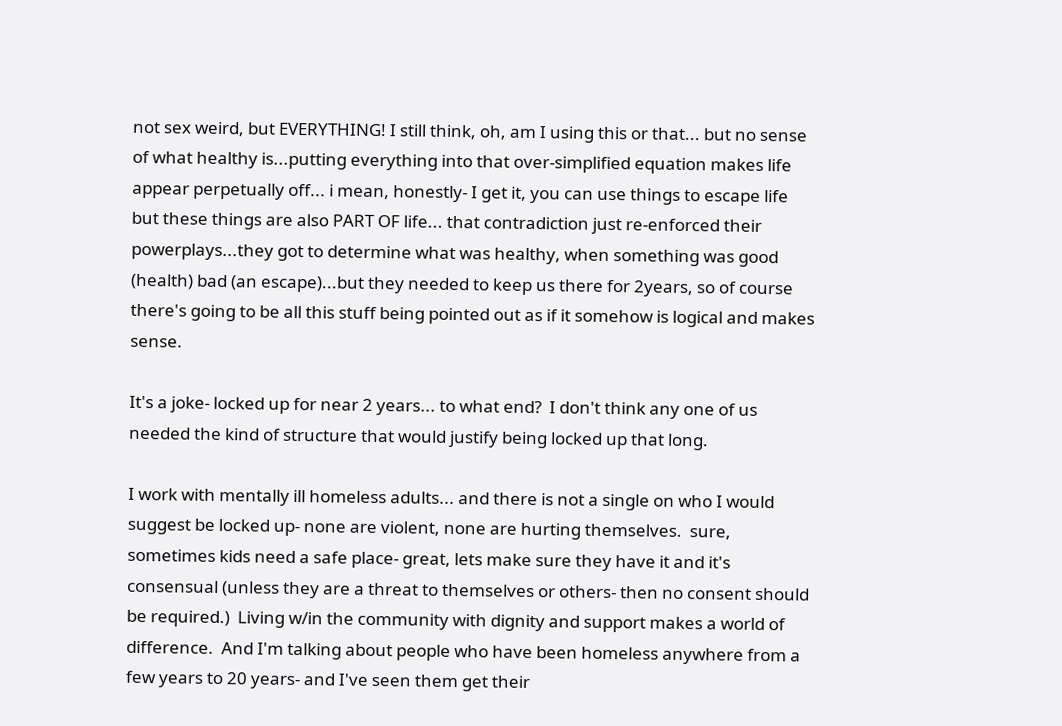not sex weird, but EVERYTHING! I still think, oh, am I using this or that... but no sense of what healthy is...putting everything into that over-simplified equation makes life appear perpetually off... i mean, honestly- I get it, you can use things to escape life but these things are also PART OF life... that contradiction just re-enforced their powerplays...they got to determine what was healthy, when something was good (health) bad (an escape)...but they needed to keep us there for 2years, so of course there's going to be all this stuff being pointed out as if it somehow is logical and makes sense.

It's a joke- locked up for near 2 years... to what end?  I don't think any one of us needed the kind of structure that would justify being locked up that long.

I work with mentally ill homeless adults... and there is not a single on who I would suggest be locked up- none are violent, none are hurting themselves.  sure, sometimes kids need a safe place- great, lets make sure they have it and it's consensual (unless they are a threat to themselves or others- then no consent should be required.)  Living w/in the community with dignity and support makes a world of difference.  And I'm talking about people who have been homeless anywhere from a few years to 20 years- and I've seen them get their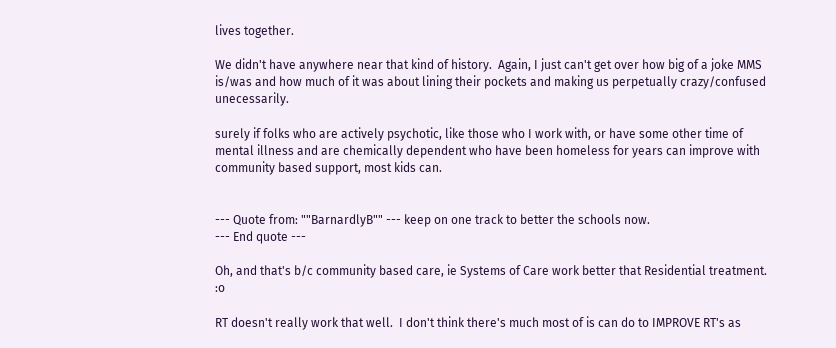lives together.

We didn't have anywhere near that kind of history.  Again, I just can't get over how big of a joke MMS is/was and how much of it was about lining their pockets and making us perpetually crazy/confused unecessarily.

surely if folks who are actively psychotic, like those who I work with, or have some other time of mental illness and are chemically dependent who have been homeless for years can improve with community based support, most kids can.


--- Quote from: ""BarnardlyB"" --- keep on one track to better the schools now.
--- End quote ---

Oh, and that's b/c community based care, ie Systems of Care work better that Residential treatment. :o

RT doesn't really work that well.  I don't think there's much most of is can do to IMPROVE RT's as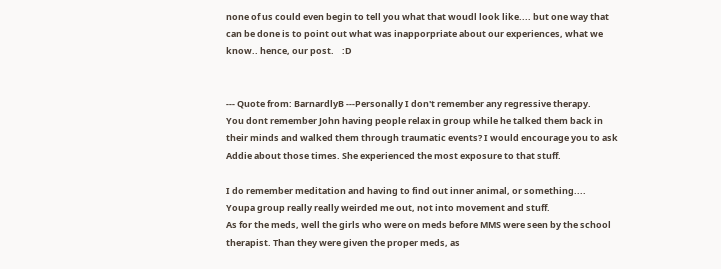none of us could even begin to tell you what that woudl look like.... but one way that can be done is to point out what was inapporpriate about our experiences, what we know.. hence, our post.    :D


--- Quote from: BarnardlyB ---Personally I don't remember any regressive therapy.
You dont remember John having people relax in group while he talked them back in their minds and walked them through traumatic events? I would encourage you to ask Addie about those times. She experienced the most exposure to that stuff.

I do remember meditation and having to find out inner animal, or something....
Youpa group really really weirded me out, not into movement and stuff.
As for the meds, well the girls who were on meds before MMS were seen by the school therapist. Than they were given the proper meds, as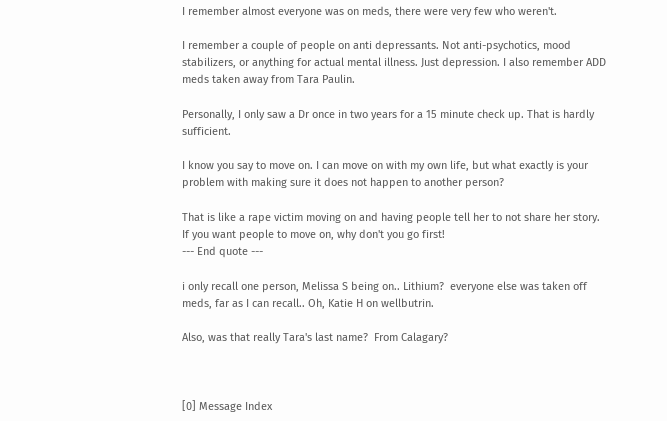I remember almost everyone was on meds, there were very few who weren't.

I remember a couple of people on anti depressants. Not anti-psychotics, mood stabilizers, or anything for actual mental illness. Just depression. I also remember ADD meds taken away from Tara Paulin.

Personally, I only saw a Dr once in two years for a 15 minute check up. That is hardly sufficient.

I know you say to move on. I can move on with my own life, but what exactly is your problem with making sure it does not happen to another person?

That is like a rape victim moving on and having people tell her to not share her story. If you want people to move on, why don't you go first!
--- End quote ---

i only recall one person, Melissa S being on.. Lithium?  everyone else was taken off meds, far as I can recall.. Oh, Katie H on wellbutrin.

Also, was that really Tara's last name?  From Calagary?



[0] Message Index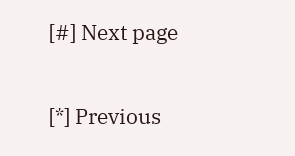[#] Next page

[*] Previous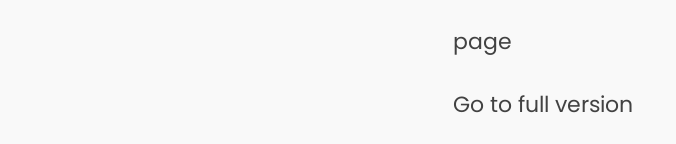page

Go to full version